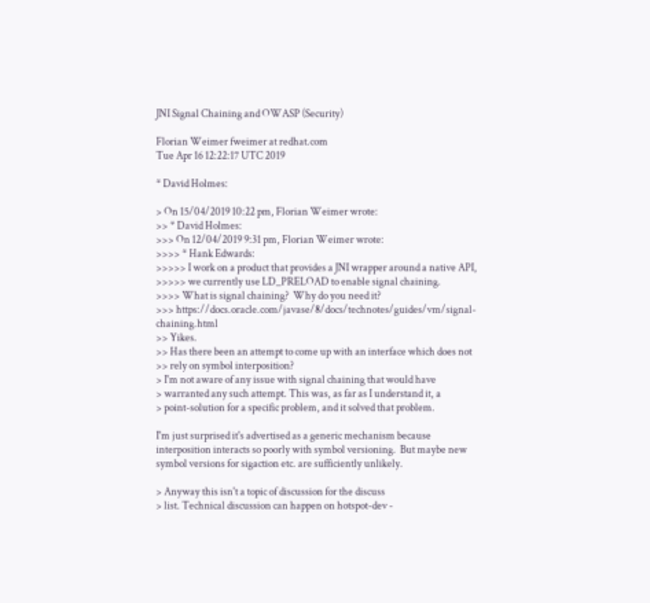JNI Signal Chaining and OWASP (Security)

Florian Weimer fweimer at redhat.com
Tue Apr 16 12:22:17 UTC 2019

* David Holmes:

> On 15/04/2019 10:22 pm, Florian Weimer wrote:
>> * David Holmes:
>>> On 12/04/2019 9:31 pm, Florian Weimer wrote:
>>>> * Hank Edwards:
>>>>> I work on a product that provides a JNI wrapper around a native API,
>>>>> we currently use LD_PRELOAD to enable signal chaining.
>>>> What is signal chaining?  Why do you need it?
>>> https://docs.oracle.com/javase/8/docs/technotes/guides/vm/signal-chaining.html
>> Yikes.
>> Has there been an attempt to come up with an interface which does not
>> rely on symbol interposition?
> I'm not aware of any issue with signal chaining that would have
> warranted any such attempt. This was, as far as I understand it, a
> point-solution for a specific problem, and it solved that problem.

I'm just surprised it's advertised as a generic mechanism because
interposition interacts so poorly with symbol versioning.  But maybe new
symbol versions for sigaction etc. are sufficiently unlikely.

> Anyway this isn't a topic of discussion for the discuss
> list. Technical discussion can happen on hotspot-dev -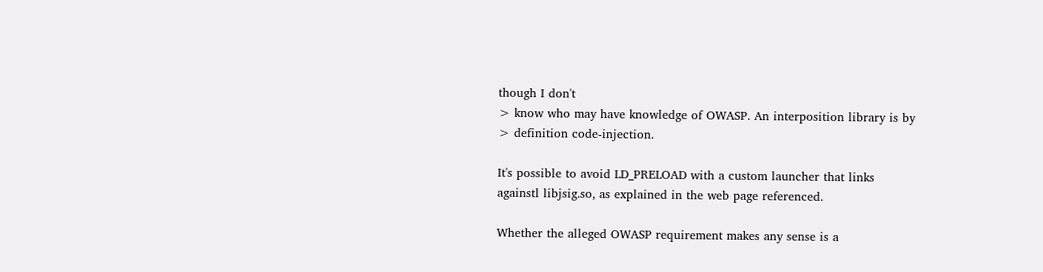though I don't
> know who may have knowledge of OWASP. An interposition library is by
> definition code-injection.

It's possible to avoid LD_PRELOAD with a custom launcher that links
againstl libjsig.so, as explained in the web page referenced.

Whether the alleged OWASP requirement makes any sense is a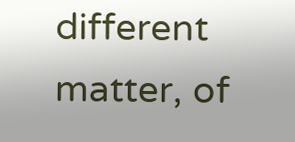different
matter, of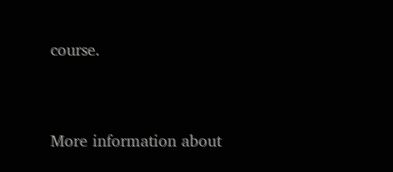course.


More information about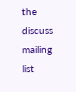the discuss mailing list